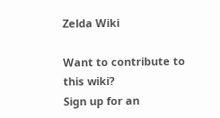Zelda Wiki

Want to contribute to this wiki?
Sign up for an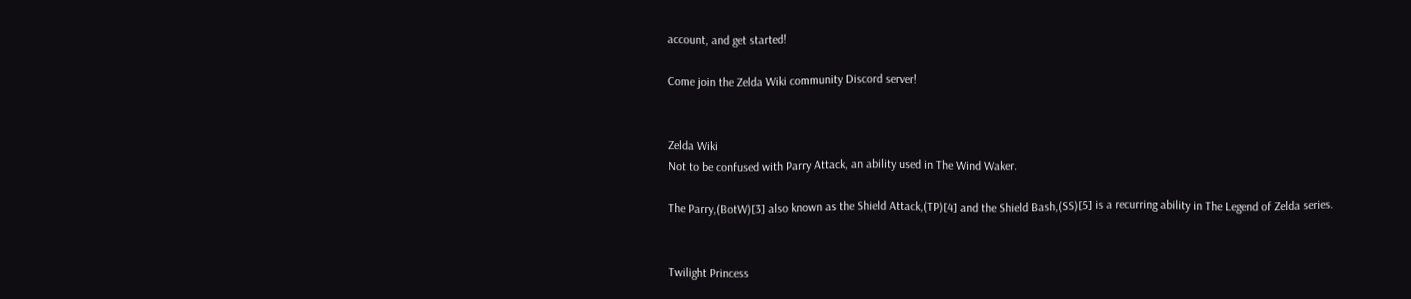account, and get started!

Come join the Zelda Wiki community Discord server!


Zelda Wiki
Not to be confused with Parry Attack, an ability used in The Wind Waker.

The Parry,(BotW)[3] also known as the Shield Attack,(TP)[4] and the Shield Bash,(SS)[5] is a recurring ability in The Legend of Zelda series.


Twilight Princess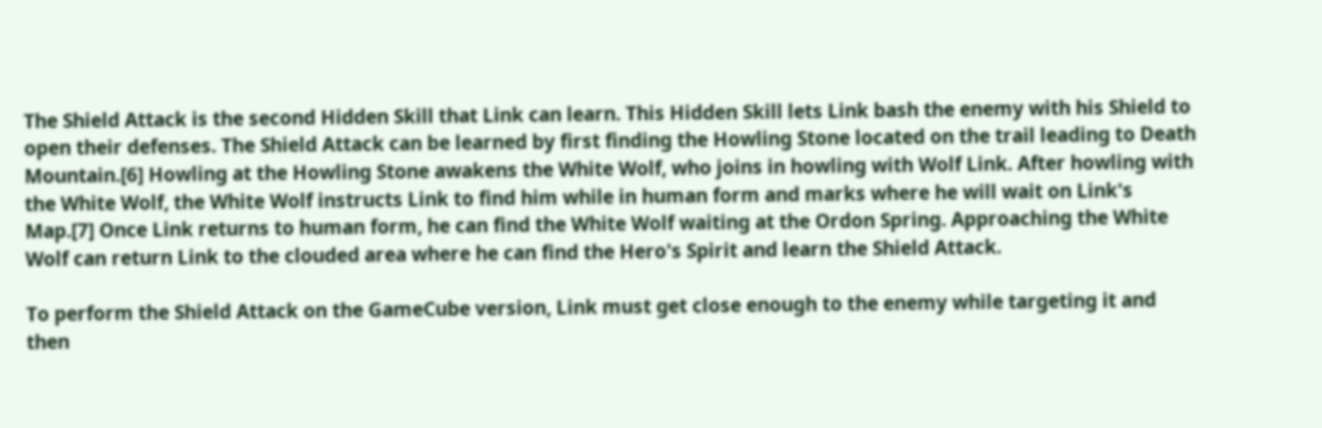The Shield Attack is the second Hidden Skill that Link can learn. This Hidden Skill lets Link bash the enemy with his Shield to open their defenses. The Shield Attack can be learned by first finding the Howling Stone located on the trail leading to Death Mountain.[6] Howling at the Howling Stone awakens the White Wolf, who joins in howling with Wolf Link. After howling with the White Wolf, the White Wolf instructs Link to find him while in human form and marks where he will wait on Link's Map.[7] Once Link returns to human form, he can find the White Wolf waiting at the Ordon Spring. Approaching the White Wolf can return Link to the clouded area where he can find the Hero's Spirit and learn the Shield Attack.

To perform the Shield Attack on the GameCube version, Link must get close enough to the enemy while targeting it and then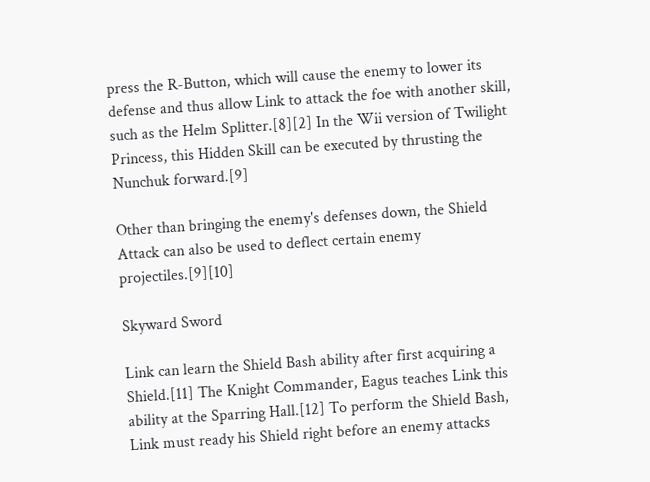press the R-Button, which will cause the enemy to lower its defense and thus allow Link to attack the foe with another skill, such as the Helm Splitter.[8][2] In the Wii version of Twilight Princess, this Hidden Skill can be executed by thrusting the Nunchuk forward.[9]

Other than bringing the enemy's defenses down, the Shield Attack can also be used to deflect certain enemy projectiles.[9][10]

Skyward Sword

Link can learn the Shield Bash ability after first acquiring a Shield.[11] The Knight Commander, Eagus teaches Link this ability at the Sparring Hall.[12] To perform the Shield Bash, Link must ready his Shield right before an enemy attacks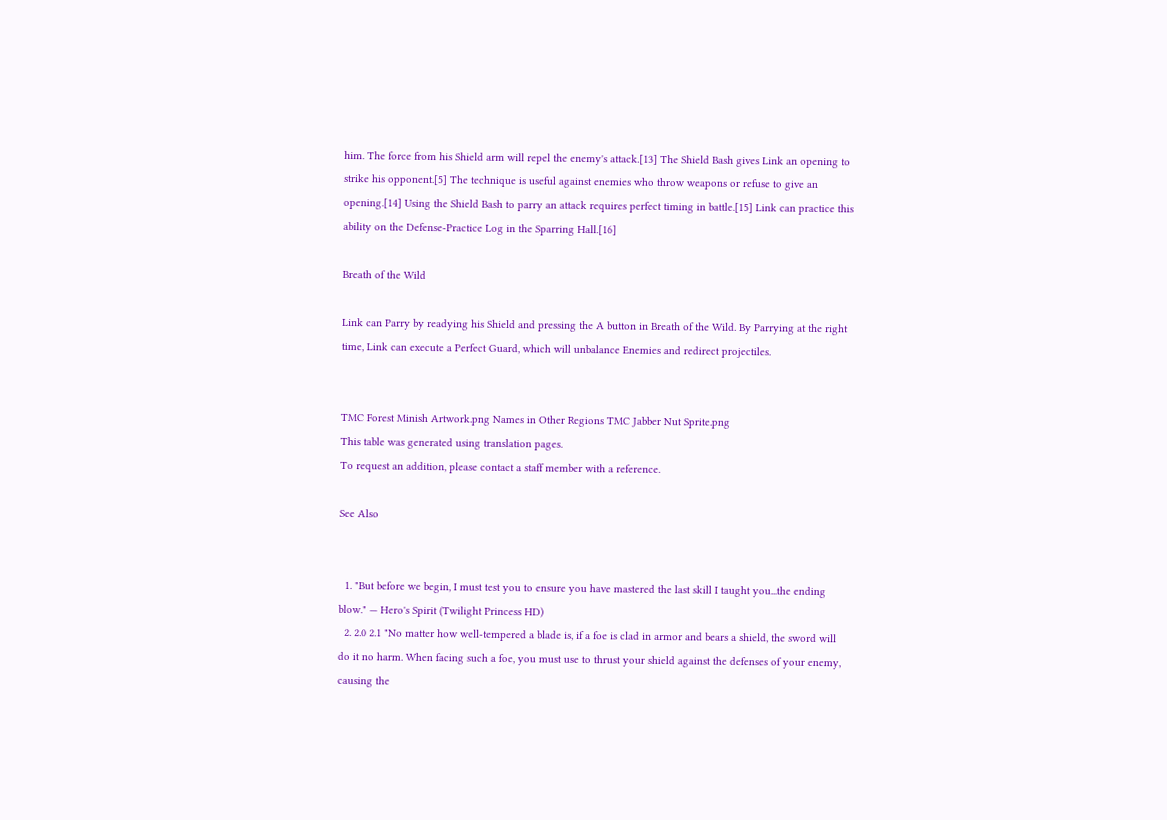him. The force from his Shield arm will repel the enemy's attack.[13] The Shield Bash gives Link an opening to strike his opponent.[5] The technique is useful against enemies who throw weapons or refuse to give an opening.[14] Using the Shield Bash to parry an attack requires perfect timing in battle.[15] Link can practice this ability on the Defense-Practice Log in the Sparring Hall.[16]

Breath of the Wild

Link can Parry by readying his Shield and pressing the A button in Breath of the Wild. By Parrying at the right time, Link can execute a Perfect Guard, which will unbalance Enemies and redirect projectiles.


TMC Forest Minish Artwork.png Names in Other Regions TMC Jabber Nut Sprite.png
This table was generated using translation pages.
To request an addition, please contact a staff member with a reference.

See Also


  1. "But before we begin, I must test you to ensure you have mastered the last skill I taught you...the ending blow." — Hero's Spirit (Twilight Princess HD)
  2. 2.0 2.1 "No matter how well-tempered a blade is, if a foe is clad in armor and bears a shield, the sword will do it no harm. When facing such a foe, you must use to thrust your shield against the defenses of your enemy, causing the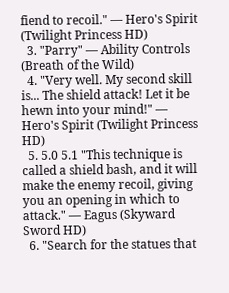fiend to recoil." — Hero's Spirit (Twilight Princess HD)
  3. "Parry" — Ability Controls (Breath of the Wild)
  4. "Very well. My second skill is... The shield attack! Let it be hewn into your mind!" — Hero's Spirit (Twilight Princess HD)
  5. 5.0 5.1 "This technique is called a shield bash, and it will make the enemy recoil, giving you an opening in which to attack." — Eagus (Skyward Sword HD)
  6. "Search for the statues that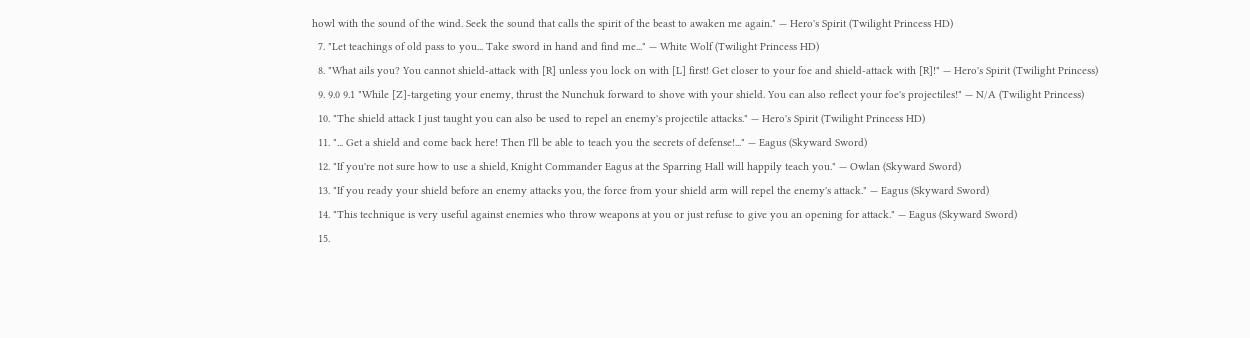howl with the sound of the wind. Seek the sound that calls the spirit of the beast to awaken me again." — Hero's Spirit (Twilight Princess HD)
  7. "Let teachings of old pass to you... Take sword in hand and find me..." — White Wolf (Twilight Princess HD)
  8. "What ails you? You cannot shield-attack with [R] unless you lock on with [L] first! Get closer to your foe and shield-attack with [R]!" — Hero's Spirit (Twilight Princess)
  9. 9.0 9.1 "While [Z]-targeting your enemy, thrust the Nunchuk forward to shove with your shield. You can also reflect your foe's projectiles!" — N/A (Twilight Princess)
  10. "The shield attack I just taught you can also be used to repel an enemy's projectile attacks." — Hero's Spirit (Twilight Princess HD)
  11. "... Get a shield and come back here! Then I'll be able to teach you the secrets of defense!..." — Eagus (Skyward Sword)
  12. "If you're not sure how to use a shield, Knight Commander Eagus at the Sparring Hall will happily teach you." — Owlan (Skyward Sword)
  13. "If you ready your shield before an enemy attacks you, the force from your shield arm will repel the enemy's attack." — Eagus (Skyward Sword)
  14. "This technique is very useful against enemies who throw weapons at you or just refuse to give you an opening for attack." — Eagus (Skyward Sword)
  15.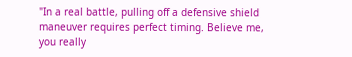"In a real battle, pulling off a defensive shield maneuver requires perfect timing. Believe me, you really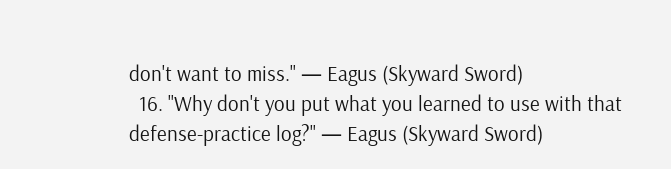don't want to miss." — Eagus (Skyward Sword)
  16. "Why don't you put what you learned to use with that defense-practice log?" — Eagus (Skyward Sword)